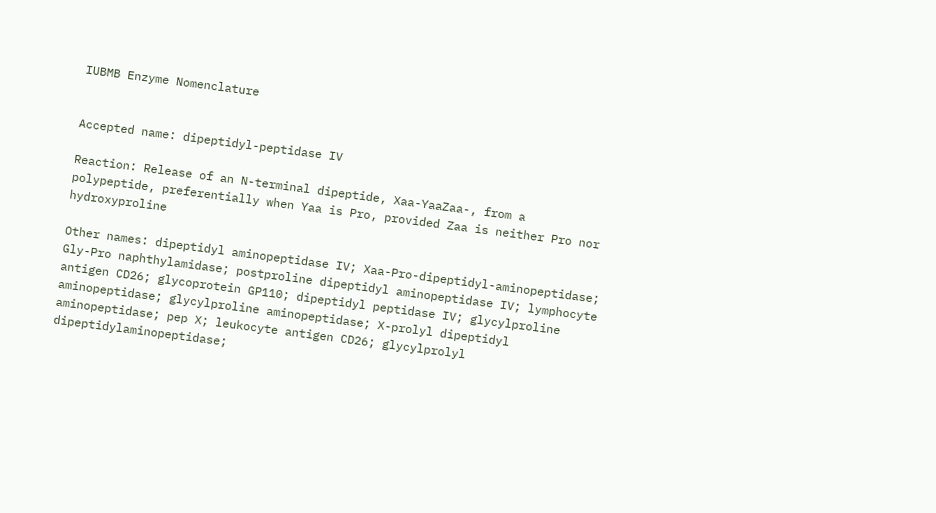IUBMB Enzyme Nomenclature


Accepted name: dipeptidyl-peptidase IV

Reaction: Release of an N-terminal dipeptide, Xaa-YaaZaa-, from a polypeptide, preferentially when Yaa is Pro, provided Zaa is neither Pro nor hydroxyproline

Other names: dipeptidyl aminopeptidase IV; Xaa-Pro-dipeptidyl-aminopeptidase; Gly-Pro naphthylamidase; postproline dipeptidyl aminopeptidase IV; lymphocyte antigen CD26; glycoprotein GP110; dipeptidyl peptidase IV; glycylproline aminopeptidase; glycylproline aminopeptidase; X-prolyl dipeptidyl aminopeptidase; pep X; leukocyte antigen CD26; glycylprolyl dipeptidylaminopeptidase;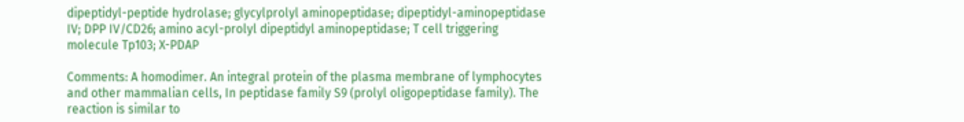dipeptidyl-peptide hydrolase; glycylprolyl aminopeptidase; dipeptidyl-aminopeptidase IV; DPP IV/CD26; amino acyl-prolyl dipeptidyl aminopeptidase; T cell triggering molecule Tp103; X-PDAP

Comments: A homodimer. An integral protein of the plasma membrane of lymphocytes and other mammalian cells, In peptidase family S9 (prolyl oligopeptidase family). The reaction is similar to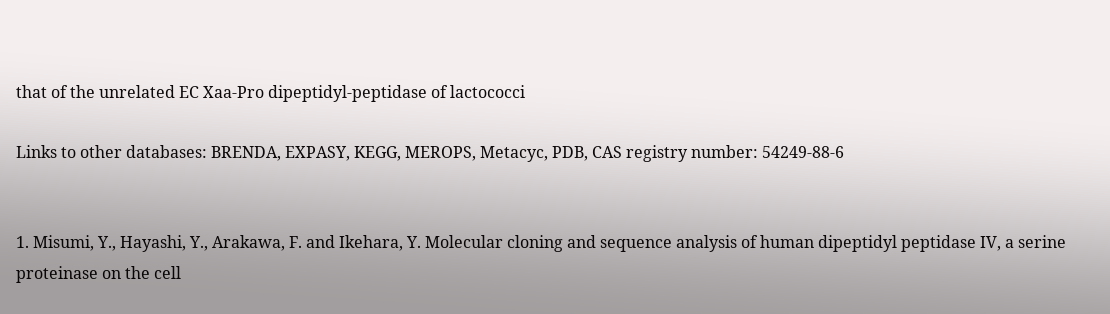that of the unrelated EC Xaa-Pro dipeptidyl-peptidase of lactococci

Links to other databases: BRENDA, EXPASY, KEGG, MEROPS, Metacyc, PDB, CAS registry number: 54249-88-6


1. Misumi, Y., Hayashi, Y., Arakawa, F. and Ikehara, Y. Molecular cloning and sequence analysis of human dipeptidyl peptidase IV, a serine proteinase on the cell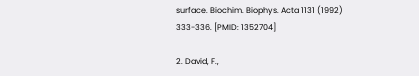surface. Biochim. Biophys. Acta 1131 (1992) 333-336. [PMID: 1352704]

2. David, F.,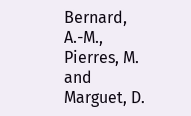Bernard, A.-M., Pierres, M. and Marguet, D.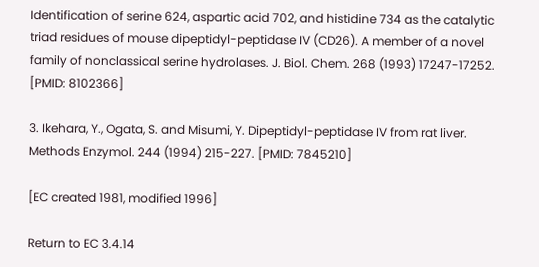Identification of serine 624, aspartic acid 702, and histidine 734 as the catalytic triad residues of mouse dipeptidyl-peptidase IV (CD26). A member of a novel family of nonclassical serine hydrolases. J. Biol. Chem. 268 (1993) 17247-17252. [PMID: 8102366]

3. Ikehara, Y., Ogata, S. and Misumi, Y. Dipeptidyl-peptidase IV from rat liver. Methods Enzymol. 244 (1994) 215-227. [PMID: 7845210]

[EC created 1981, modified 1996]

Return to EC 3.4.14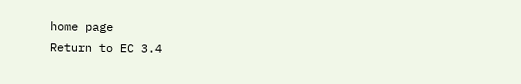home page
Return to EC 3.4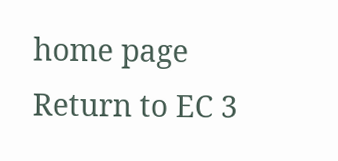home page
Return to EC 3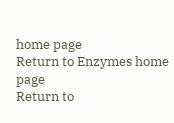home page
Return to Enzymes home page
Return to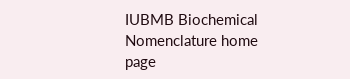IUBMB Biochemical Nomenclature home page